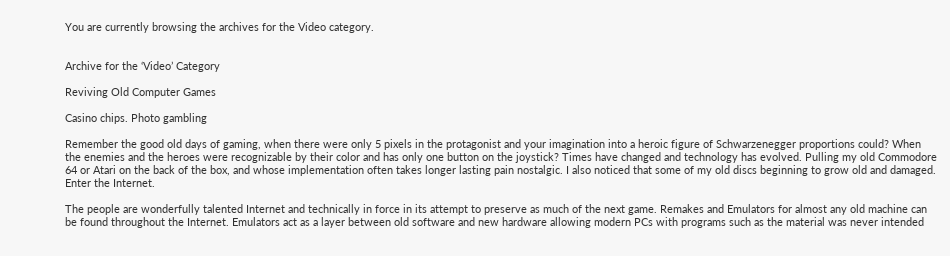You are currently browsing the archives for the Video category.


Archive for the ‘Video’ Category

Reviving Old Computer Games

Casino chips. Photo gambling

Remember the good old days of gaming, when there were only 5 pixels in the protagonist and your imagination into a heroic figure of Schwarzenegger proportions could? When the enemies and the heroes were recognizable by their color and has only one button on the joystick? Times have changed and technology has evolved. Pulling my old Commodore 64 or Atari on the back of the box, and whose implementation often takes longer lasting pain nostalgic. I also noticed that some of my old discs beginning to grow old and damaged. Enter the Internet.

The people are wonderfully talented Internet and technically in force in its attempt to preserve as much of the next game. Remakes and Emulators for almost any old machine can be found throughout the Internet. Emulators act as a layer between old software and new hardware allowing modern PCs with programs such as the material was never intended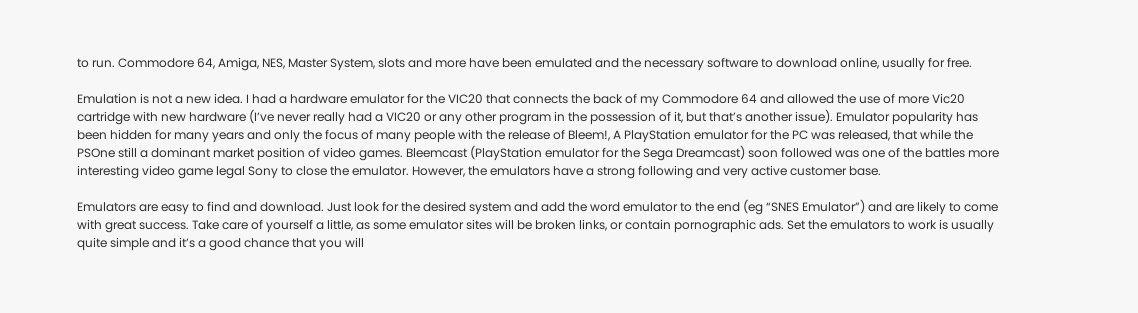to run. Commodore 64, Amiga, NES, Master System, slots and more have been emulated and the necessary software to download online, usually for free.

Emulation is not a new idea. I had a hardware emulator for the VIC20 that connects the back of my Commodore 64 and allowed the use of more Vic20 cartridge with new hardware (I’ve never really had a VIC20 or any other program in the possession of it, but that’s another issue). Emulator popularity has been hidden for many years and only the focus of many people with the release of Bleem!, A PlayStation emulator for the PC was released, that while the PSOne still a dominant market position of video games. Bleemcast (PlayStation emulator for the Sega Dreamcast) soon followed was one of the battles more interesting video game legal Sony to close the emulator. However, the emulators have a strong following and very active customer base.

Emulators are easy to find and download. Just look for the desired system and add the word emulator to the end (eg “SNES Emulator”) and are likely to come with great success. Take care of yourself a little, as some emulator sites will be broken links, or contain pornographic ads. Set the emulators to work is usually quite simple and it’s a good chance that you will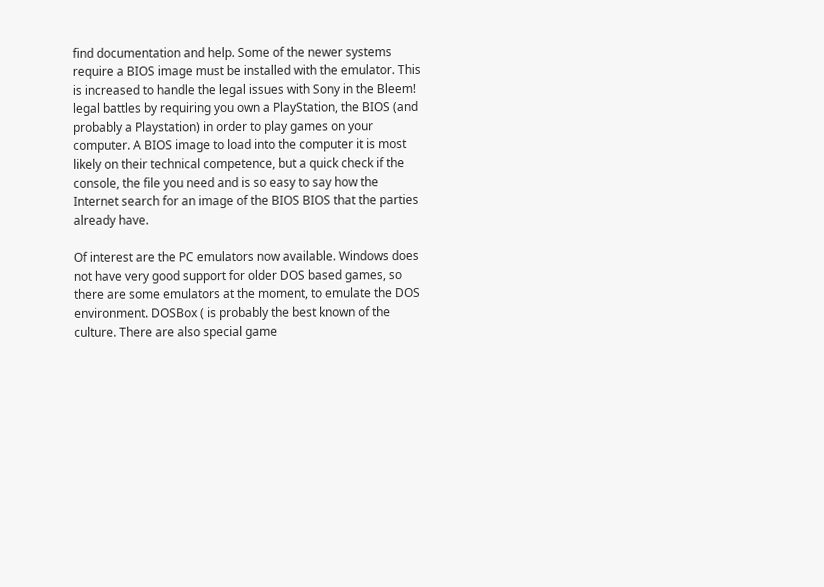find documentation and help. Some of the newer systems require a BIOS image must be installed with the emulator. This is increased to handle the legal issues with Sony in the Bleem! legal battles by requiring you own a PlayStation, the BIOS (and probably a Playstation) in order to play games on your computer. A BIOS image to load into the computer it is most likely on their technical competence, but a quick check if the console, the file you need and is so easy to say how the Internet search for an image of the BIOS BIOS that the parties already have.

Of interest are the PC emulators now available. Windows does not have very good support for older DOS based games, so there are some emulators at the moment, to emulate the DOS environment. DOSBox ( is probably the best known of the culture. There are also special game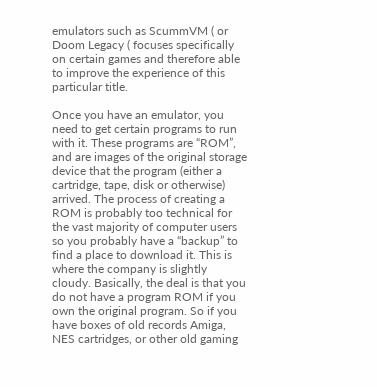emulators such as ScummVM ( or Doom Legacy ( focuses specifically on certain games and therefore able to improve the experience of this particular title.

Once you have an emulator, you need to get certain programs to run with it. These programs are “ROM”, and are images of the original storage device that the program (either a cartridge, tape, disk or otherwise) arrived. The process of creating a ROM is probably too technical for the vast majority of computer users so you probably have a “backup” to find a place to download it. This is where the company is slightly cloudy. Basically, the deal is that you do not have a program ROM if you own the original program. So if you have boxes of old records Amiga, NES cartridges, or other old gaming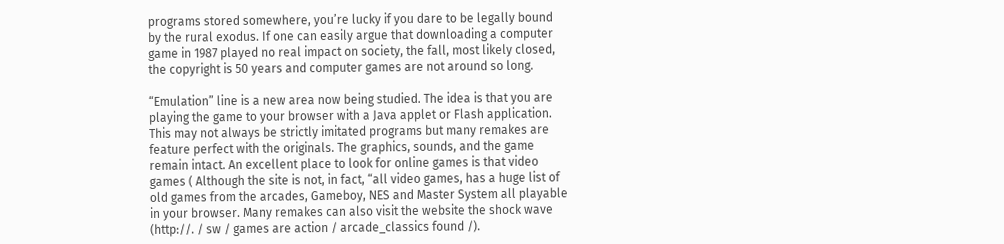programs stored somewhere, you’re lucky if you dare to be legally bound by the rural exodus. If one can easily argue that downloading a computer game in 1987 played no real impact on society, the fall, most likely closed, the copyright is 50 years and computer games are not around so long.

“Emulation” line is a new area now being studied. The idea is that you are playing the game to your browser with a Java applet or Flash application. This may not always be strictly imitated programs but many remakes are feature perfect with the originals. The graphics, sounds, and the game remain intact. An excellent place to look for online games is that video games ( Although the site is not, in fact, “all video games, has a huge list of old games from the arcades, Gameboy, NES and Master System all playable in your browser. Many remakes can also visit the website the shock wave (http://. / sw / games are action / arcade_classics found /).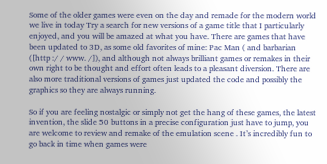Some of the older games were even on the day and remade for the modern world we live in today Try a search for new versions of a game title that I particularly enjoyed, and you will be amazed at what you have. There are games that have been updated to 3D, as some old favorites of mine: Pac Man ( and barbarian ([http :/ / www. /]), and although not always brilliant games or remakes in their own right to be thought and effort often leads to a pleasant diversion. There are also more traditional versions of games just updated the code and possibly the graphics so they are always running.

So if you are feeling nostalgic or simply not get the hang of these games, the latest invention, the slide 50 buttons in a precise configuration just have to jump, you are welcome to review and remake of the emulation scene . It’s incredibly fun to go back in time when games were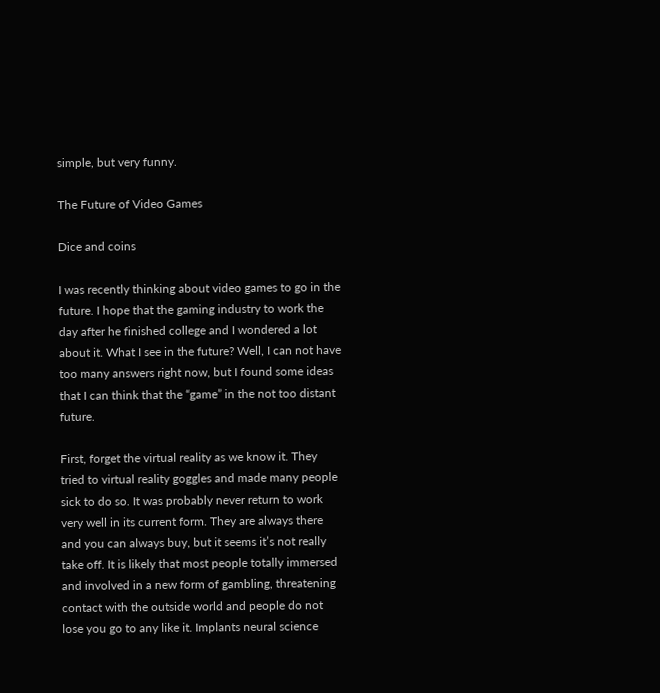simple, but very funny.

The Future of Video Games

Dice and coins

I was recently thinking about video games to go in the future. I hope that the gaming industry to work the day after he finished college and I wondered a lot about it. What I see in the future? Well, I can not have too many answers right now, but I found some ideas that I can think that the “game” in the not too distant future.

First, forget the virtual reality as we know it. They tried to virtual reality goggles and made many people sick to do so. It was probably never return to work very well in its current form. They are always there and you can always buy, but it seems it’s not really take off. It is likely that most people totally immersed and involved in a new form of gambling, threatening contact with the outside world and people do not lose you go to any like it. Implants neural science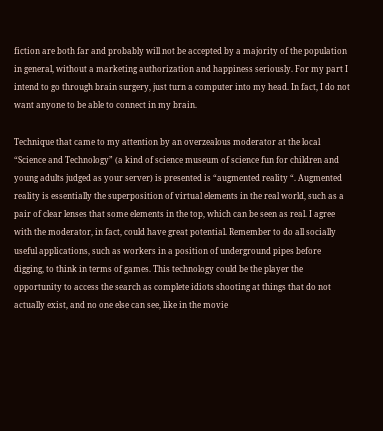fiction are both far and probably will not be accepted by a majority of the population in general, without a marketing authorization and happiness seriously. For my part I intend to go through brain surgery, just turn a computer into my head. In fact, I do not want anyone to be able to connect in my brain.

Technique that came to my attention by an overzealous moderator at the local “Science and Technology” (a kind of science museum of science fun for children and young adults judged as your server) is presented is “augmented reality “. Augmented reality is essentially the superposition of virtual elements in the real world, such as a pair of clear lenses that some elements in the top, which can be seen as real. I agree with the moderator, in fact, could have great potential. Remember to do all socially useful applications, such as workers in a position of underground pipes before digging, to think in terms of games. This technology could be the player the opportunity to access the search as complete idiots shooting at things that do not actually exist, and no one else can see, like in the movie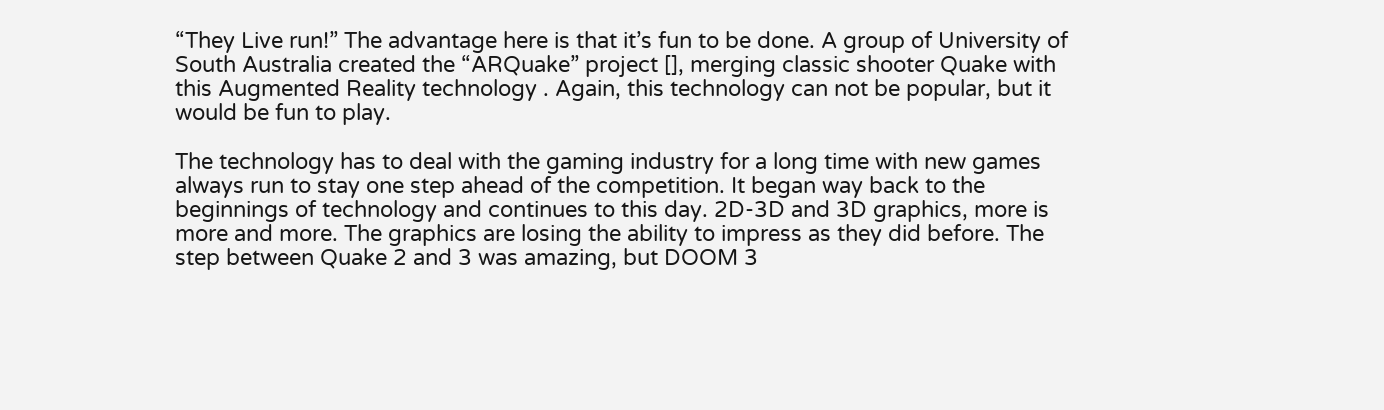“They Live run!” The advantage here is that it’s fun to be done. A group of University of South Australia created the “ARQuake” project [], merging classic shooter Quake with this Augmented Reality technology . Again, this technology can not be popular, but it would be fun to play.

The technology has to deal with the gaming industry for a long time with new games always run to stay one step ahead of the competition. It began way back to the beginnings of technology and continues to this day. 2D-3D and 3D graphics, more is more and more. The graphics are losing the ability to impress as they did before. The step between Quake 2 and 3 was amazing, but DOOM 3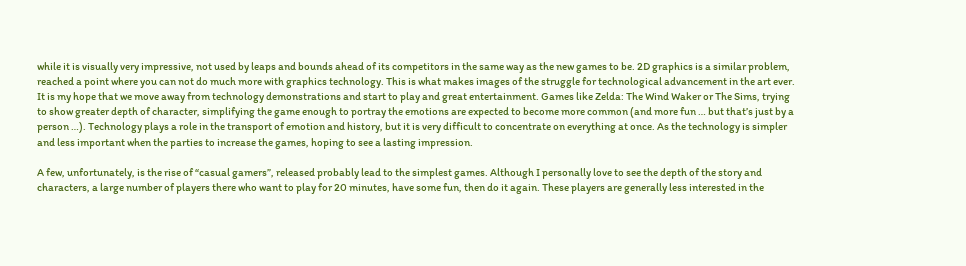while it is visually very impressive, not used by leaps and bounds ahead of its competitors in the same way as the new games to be. 2D graphics is a similar problem, reached a point where you can not do much more with graphics technology. This is what makes images of the struggle for technological advancement in the art ever. It is my hope that we move away from technology demonstrations and start to play and great entertainment. Games like Zelda: The Wind Waker or The Sims, trying to show greater depth of character, simplifying the game enough to portray the emotions are expected to become more common (and more fun … but that’s just by a person …). Technology plays a role in the transport of emotion and history, but it is very difficult to concentrate on everything at once. As the technology is simpler and less important when the parties to increase the games, hoping to see a lasting impression.

A few, unfortunately, is the rise of “casual gamers”, released probably lead to the simplest games. Although I personally love to see the depth of the story and characters, a large number of players there who want to play for 20 minutes, have some fun, then do it again. These players are generally less interested in the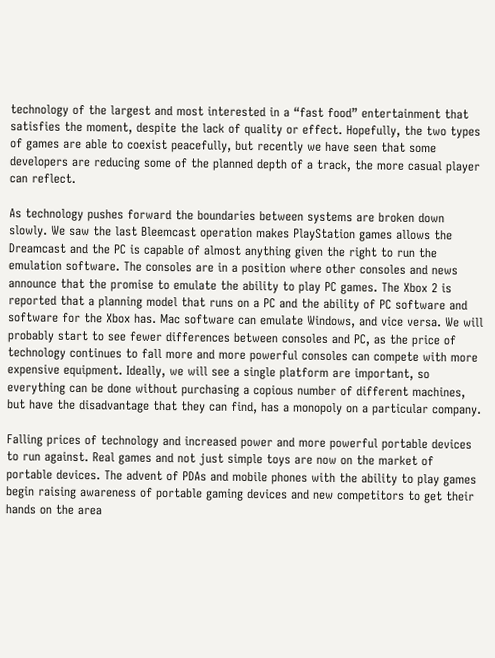technology of the largest and most interested in a “fast food” entertainment that satisfies the moment, despite the lack of quality or effect. Hopefully, the two types of games are able to coexist peacefully, but recently we have seen that some developers are reducing some of the planned depth of a track, the more casual player can reflect.

As technology pushes forward the boundaries between systems are broken down slowly. We saw the last Bleemcast operation makes PlayStation games allows the Dreamcast and the PC is capable of almost anything given the right to run the emulation software. The consoles are in a position where other consoles and news announce that the promise to emulate the ability to play PC games. The Xbox 2 is reported that a planning model that runs on a PC and the ability of PC software and software for the Xbox has. Mac software can emulate Windows, and vice versa. We will probably start to see fewer differences between consoles and PC, as the price of technology continues to fall more and more powerful consoles can compete with more expensive equipment. Ideally, we will see a single platform are important, so everything can be done without purchasing a copious number of different machines, but have the disadvantage that they can find, has a monopoly on a particular company.

Falling prices of technology and increased power and more powerful portable devices to run against. Real games and not just simple toys are now on the market of portable devices. The advent of PDAs and mobile phones with the ability to play games begin raising awareness of portable gaming devices and new competitors to get their hands on the area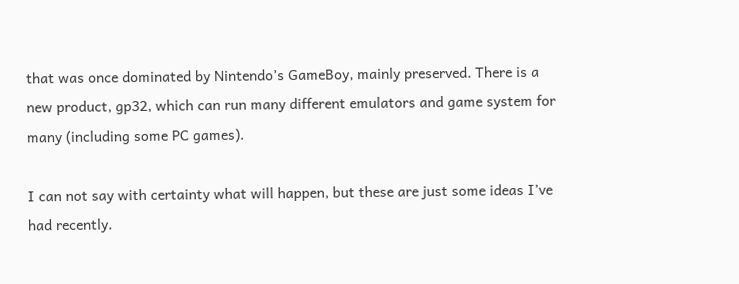that was once dominated by Nintendo’s GameBoy, mainly preserved. There is a new product, gp32, which can run many different emulators and game system for many (including some PC games).

I can not say with certainty what will happen, but these are just some ideas I’ve had recently.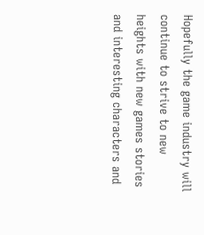Hopefully the game industry will continue to strive to new heights with new games stories and interesting characters and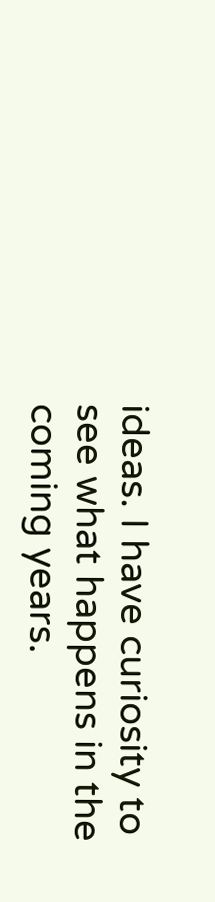ideas. I have curiosity to see what happens in the coming years.